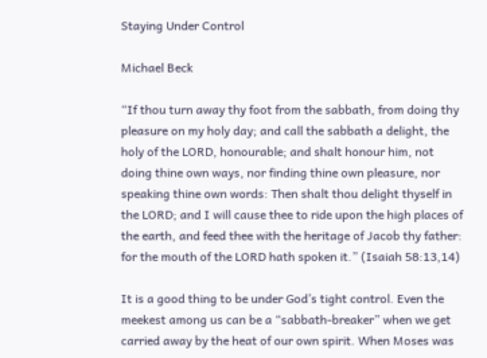Staying Under Control

Michael Beck

“If thou turn away thy foot from the sabbath, from doing thy pleasure on my holy day; and call the sabbath a delight, the holy of the LORD, honourable; and shalt honour him, not doing thine own ways, nor finding thine own pleasure, nor speaking thine own words: Then shalt thou delight thyself in the LORD; and I will cause thee to ride upon the high places of the earth, and feed thee with the heritage of Jacob thy father: for the mouth of the LORD hath spoken it.” (Isaiah 58:13,14)

It is a good thing to be under God’s tight control. Even the meekest among us can be a “sabbath-breaker” when we get carried away by the heat of our own spirit. When Moses was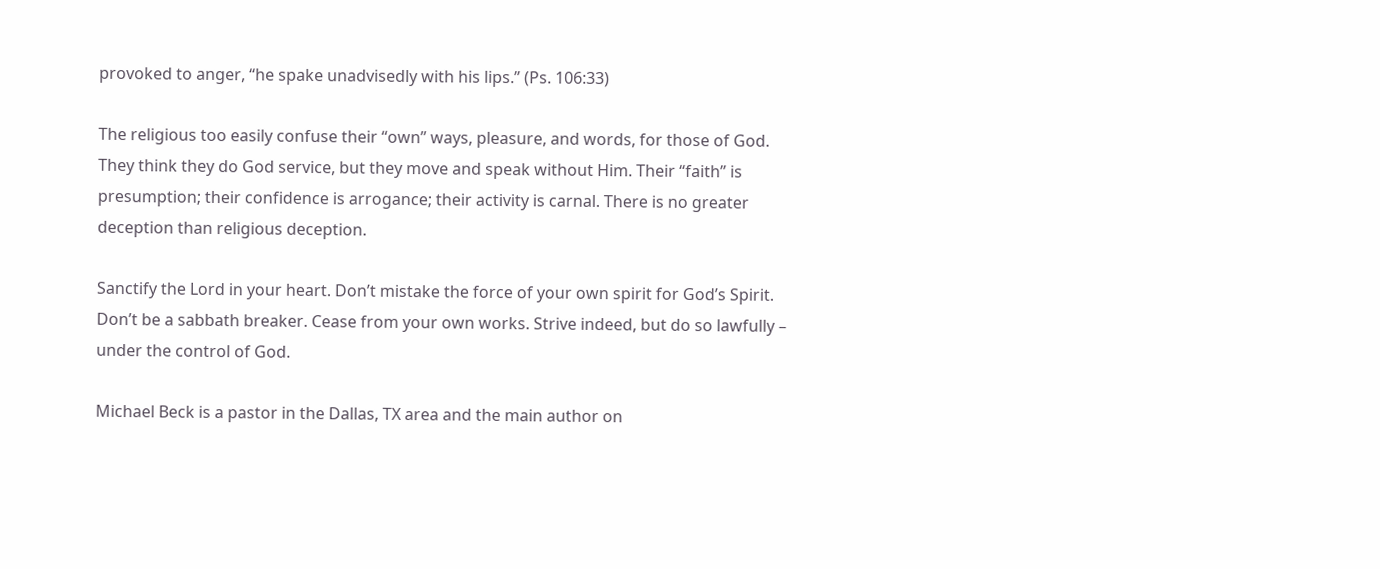provoked to anger, “he spake unadvisedly with his lips.” (Ps. 106:33)

The religious too easily confuse their “own” ways, pleasure, and words, for those of God. They think they do God service, but they move and speak without Him. Their “faith” is presumption; their confidence is arrogance; their activity is carnal. There is no greater deception than religious deception.

Sanctify the Lord in your heart. Don’t mistake the force of your own spirit for God’s Spirit. Don’t be a sabbath breaker. Cease from your own works. Strive indeed, but do so lawfully – under the control of God.

Michael Beck is a pastor in the Dallas, TX area and the main author on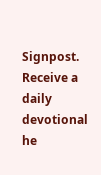Signpost. Receive a daily devotional he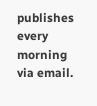publishes every morning via email.